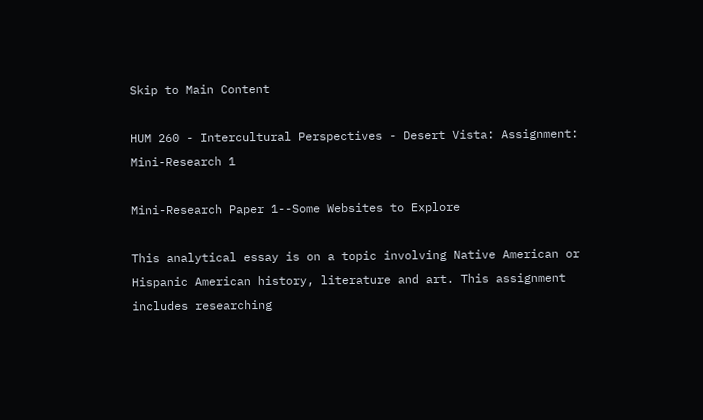Skip to Main Content

HUM 260 - Intercultural Perspectives - Desert Vista: Assignment: Mini-Research 1

Mini-Research Paper 1--Some Websites to Explore

This analytical essay is on a topic involving Native American or Hispanic American history, literature and art. This assignment includes researching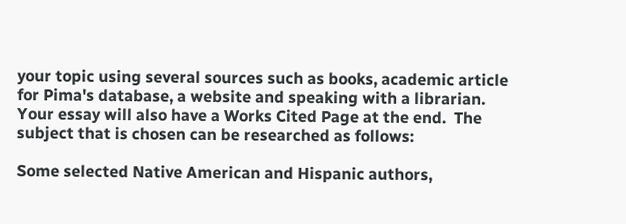your topic using several sources such as books, academic article for Pima's database, a website and speaking with a librarian. Your essay will also have a Works Cited Page at the end.  The subject that is chosen can be researched as follows:

Some selected Native American and Hispanic authors,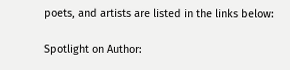poets, and artists are listed in the links below:

Spotlight on Author: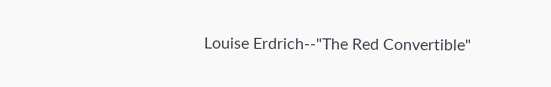Louise Erdrich--"The Red Convertible"